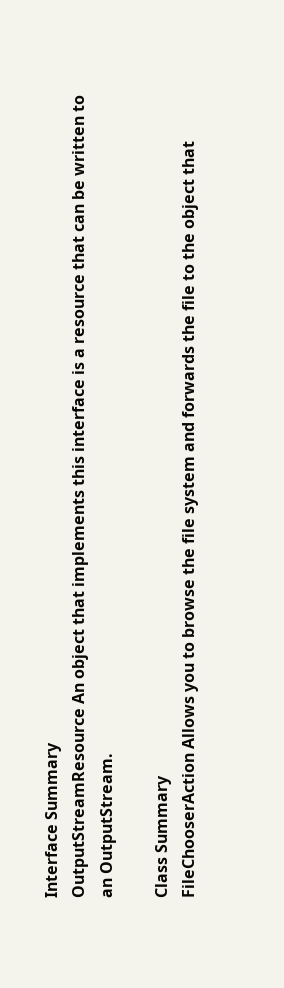Interface Summary
OutputStreamResource An object that implements this interface is a resource that can be written to an OutputStream.

Class Summary
FileChooserAction Allows you to browse the file system and forwards the file to the object that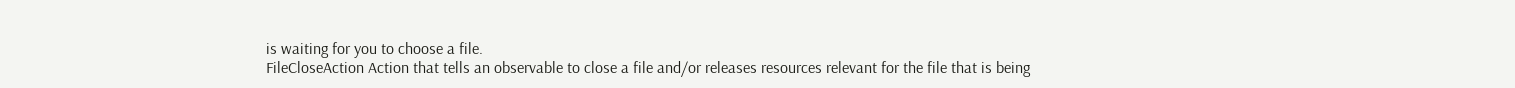is waiting for you to choose a file.
FileCloseAction Action that tells an observable to close a file and/or releases resources relevant for the file that is being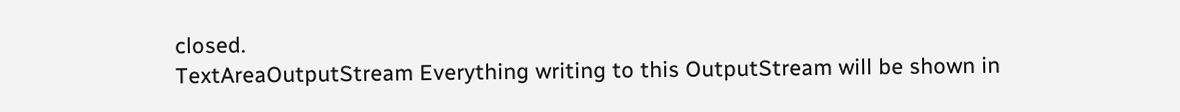closed.
TextAreaOutputStream Everything writing to this OutputStream will be shown in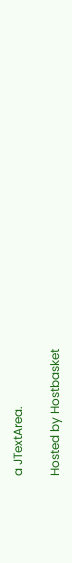a JTextArea.

Hosted by Hostbasket